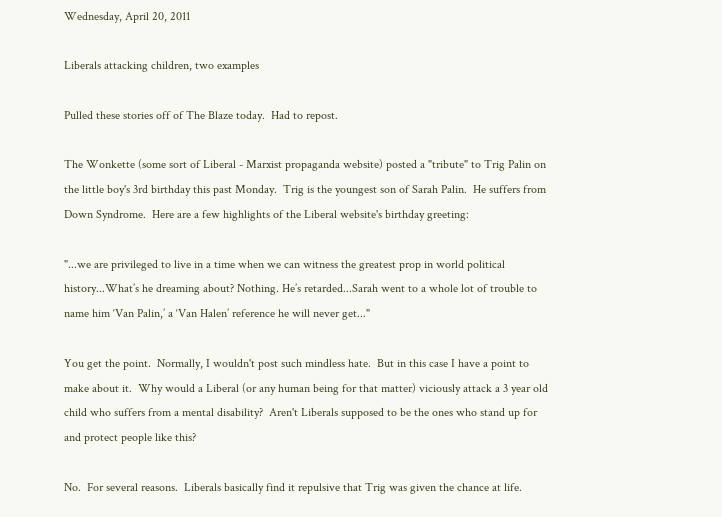Wednesday, April 20, 2011

Liberals attacking children, two examples

Pulled these stories off of The Blaze today.  Had to repost.

The Wonkette (some sort of Liberal - Marxist propaganda website) posted a "tribute" to Trig Palin on the little boy's 3rd birthday this past Monday.  Trig is the youngest son of Sarah Palin.  He suffers from Down Syndrome.  Here are a few highlights of the Liberal website's birthday greeting:

"...we are privileged to live in a time when we can witness the greatest prop in world political history...What’s he dreaming about? Nothing. He’s retarded...Sarah went to a whole lot of trouble to name him ‘Van Palin,’ a ‘Van Halen’ reference he will never get..."

You get the point.  Normally, I wouldn't post such mindless hate.  But in this case I have a point to make about it.  Why would a Liberal (or any human being for that matter) viciously attack a 3 year old child who suffers from a mental disability?  Aren't Liberals supposed to be the ones who stand up for and protect people like this?

No.  For several reasons.  Liberals basically find it repulsive that Trig was given the chance at life.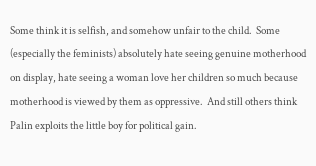Some think it is selfish, and somehow unfair to the child.  Some (especially the feminists) absolutely hate seeing genuine motherhood on display, hate seeing a woman love her children so much because motherhood is viewed by them as oppressive.  And still others think Palin exploits the little boy for political gain.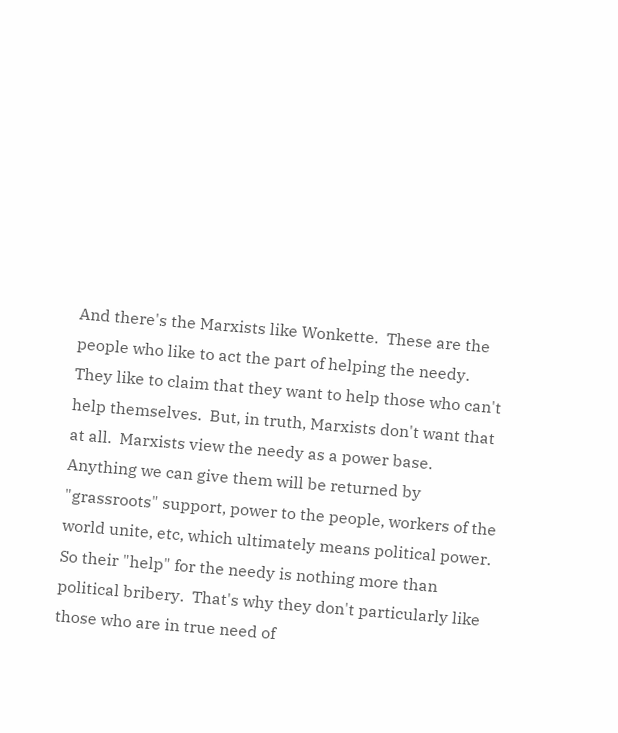And there's the Marxists like Wonkette.  These are the people who like to act the part of helping the needy.  They like to claim that they want to help those who can't help themselves.  But, in truth, Marxists don't want that at all.  Marxists view the needy as a power base.  Anything we can give them will be returned by "grassroots" support, power to the people, workers of the world unite, etc, which ultimately means political power.  So their "help" for the needy is nothing more than political bribery.  That's why they don't particularly like those who are in true need of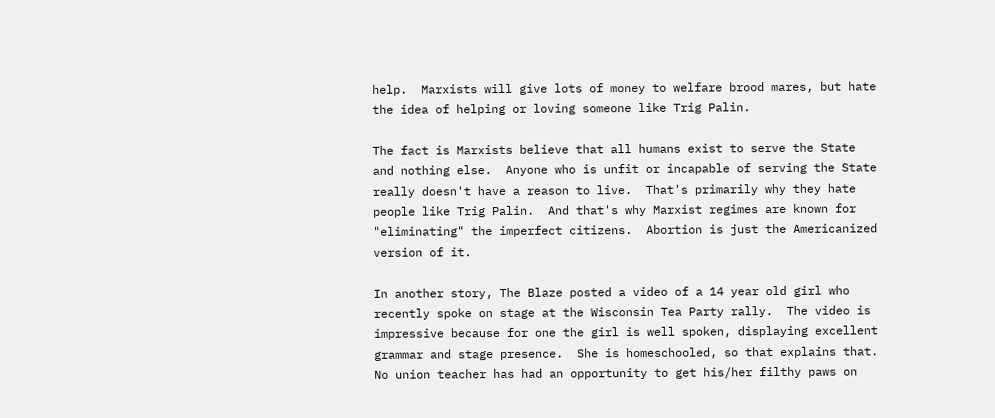help.  Marxists will give lots of money to welfare brood mares, but hate the idea of helping or loving someone like Trig Palin.

The fact is Marxists believe that all humans exist to serve the State and nothing else.  Anyone who is unfit or incapable of serving the State really doesn't have a reason to live.  That's primarily why they hate people like Trig Palin.  And that's why Marxist regimes are known for "eliminating" the imperfect citizens.  Abortion is just the Americanized version of it.

In another story, The Blaze posted a video of a 14 year old girl who recently spoke on stage at the Wisconsin Tea Party rally.  The video is impressive because for one the girl is well spoken, displaying excellent grammar and stage presence.  She is homeschooled, so that explains that.  No union teacher has had an opportunity to get his/her filthy paws on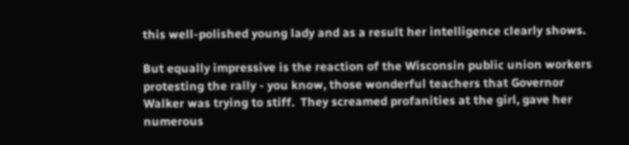this well-polished young lady and as a result her intelligence clearly shows.

But equally impressive is the reaction of the Wisconsin public union workers protesting the rally - you know, those wonderful teachers that Governor Walker was trying to stiff.  They screamed profanities at the girl, gave her numerous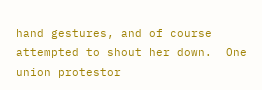hand gestures, and of course attempted to shout her down.  One union protestor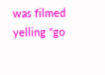was filmed yelling "go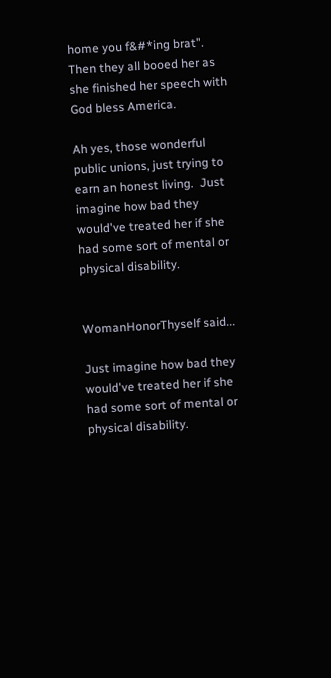home you f&#*ing brat".   Then they all booed her as she finished her speech with God bless America.

Ah yes, those wonderful public unions, just trying to earn an honest living.  Just imagine how bad they would've treated her if she had some sort of mental or physical disability.


WomanHonorThyself said...

Just imagine how bad they would've treated her if she had some sort of mental or physical disability.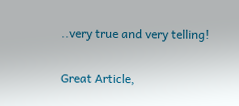..very true and very telling!


Great Article,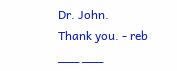Dr. John.
Thank you. - reb
___ ___